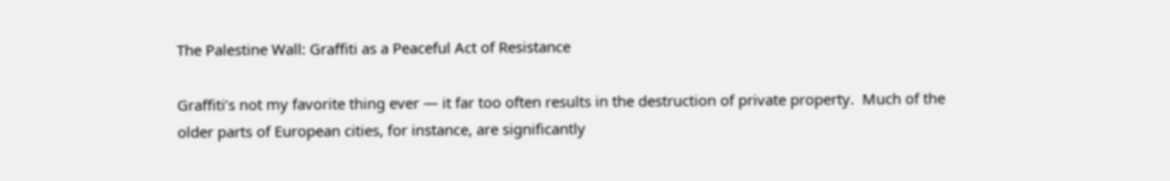The Palestine Wall: Graffiti as a Peaceful Act of Resistance

Graffiti’s not my favorite thing ever — it far too often results in the destruction of private property.  Much of the older parts of European cities, for instance, are significantly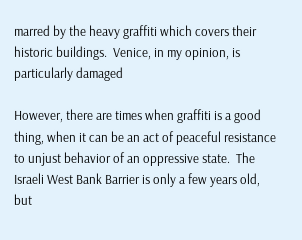marred by the heavy graffiti which covers their historic buildings.  Venice, in my opinion, is particularly damaged

However, there are times when graffiti is a good thing, when it can be an act of peaceful resistance to unjust behavior of an oppressive state.  The Israeli West Bank Barrier is only a few years old, but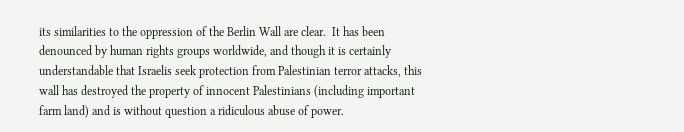its similarities to the oppression of the Berlin Wall are clear.  It has been denounced by human rights groups worldwide, and though it is certainly understandable that Israelis seek protection from Palestinian terror attacks, this wall has destroyed the property of innocent Palestinians (including important farm land) and is without question a ridiculous abuse of power.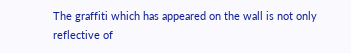The graffiti which has appeared on the wall is not only reflective of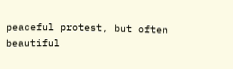peaceful protest, but often beautiful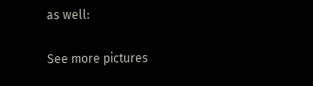as well:

See more pictures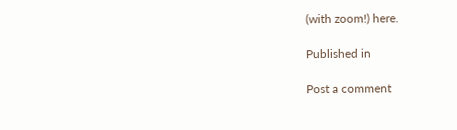(with zoom!) here.

Published in

Post a comment